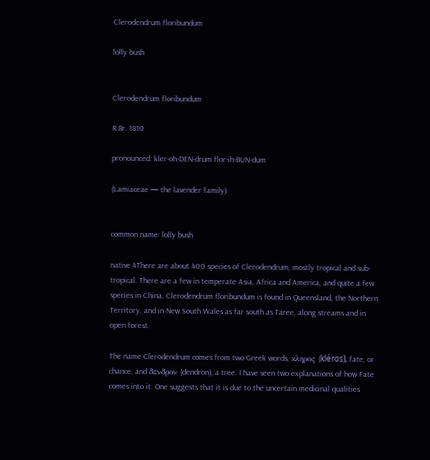Clerodendrum floribundum

lolly bush


Clerodendrum floribundum

R.Br. 1810

pronounced: kler-oh-DEN-drum flor-ih-BUN-dum

(Lamiaceae — the lavender family)


common name: lolly bush

native 4There are about 400 species of Clerodendrum, mostly tropical and sub-tropical. There are a few in temperate Asia, Africa and America, and quite a few species in China. Clerodendrum floribundum is found in Queensland, the Northern Territory, and in New South Wales as far south as Taree, along streams and in open forest.

The name Clerodendrum comes from two Greek words, κληρος (kléros), fate, or chance, and δενδρον (dendron), a tree. I have seen two explanations of how Fate comes into it. One suggests that it is due to the uncertain medicinal qualities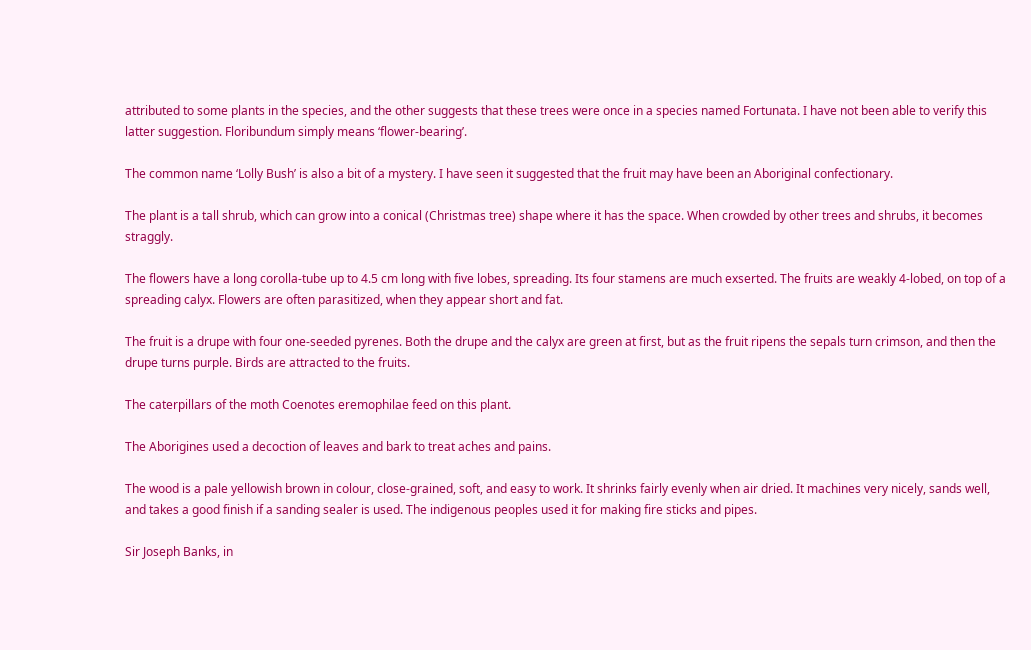attributed to some plants in the species, and the other suggests that these trees were once in a species named Fortunata. I have not been able to verify this latter suggestion. Floribundum simply means ‘flower-bearing’.

The common name ‘Lolly Bush’ is also a bit of a mystery. I have seen it suggested that the fruit may have been an Aboriginal confectionary.

The plant is a tall shrub, which can grow into a conical (Christmas tree) shape where it has the space. When crowded by other trees and shrubs, it becomes straggly.

The flowers have a long corolla-tube up to 4.5 cm long with five lobes, spreading. Its four stamens are much exserted. The fruits are weakly 4-lobed, on top of a spreading calyx. Flowers are often parasitized, when they appear short and fat.

The fruit is a drupe with four one-seeded pyrenes. Both the drupe and the calyx are green at first, but as the fruit ripens the sepals turn crimson, and then the drupe turns purple. Birds are attracted to the fruits.

The caterpillars of the moth Coenotes eremophilae feed on this plant.

The Aborigines used a decoction of leaves and bark to treat aches and pains.

The wood is a pale yellowish brown in colour, close-grained, soft, and easy to work. It shrinks fairly evenly when air dried. It machines very nicely, sands well, and takes a good finish if a sanding sealer is used. The indigenous peoples used it for making fire sticks and pipes.

Sir Joseph Banks, in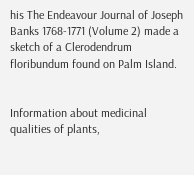his The Endeavour Journal of Joseph Banks 1768-1771 (Volume 2) made a sketch of a Clerodendrum floribundum found on Palm Island.


Information about medicinal qualities of plants,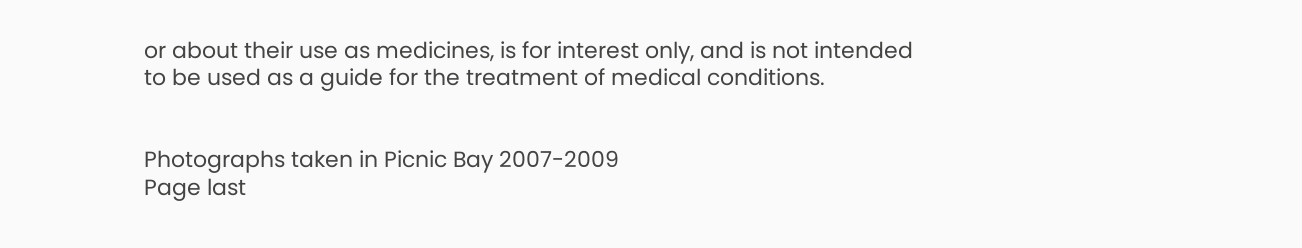or about their use as medicines, is for interest only, and is not intended to be used as a guide for the treatment of medical conditions.


Photographs taken in Picnic Bay 2007-2009
Page last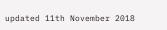updated 11th November 2018